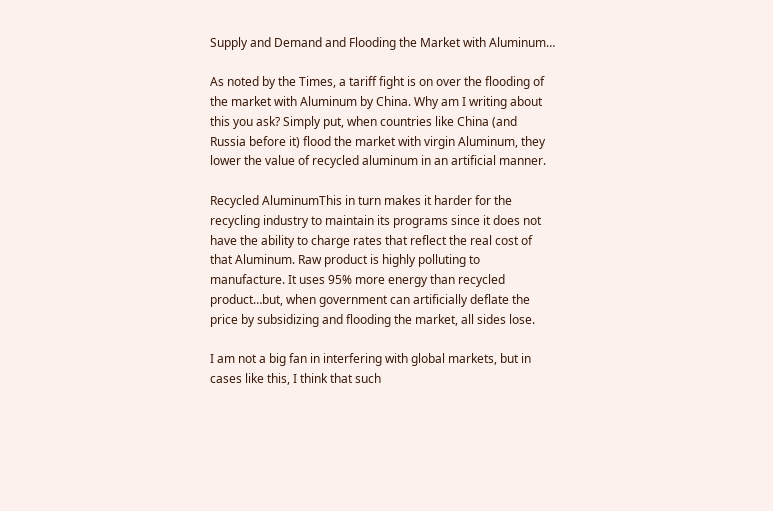Supply and Demand and Flooding the Market with Aluminum…

As noted by the Times, a tariff fight is on over the flooding of the market with Aluminum by China. Why am I writing about this you ask? Simply put, when countries like China (and Russia before it) flood the market with virgin Aluminum, they lower the value of recycled aluminum in an artificial manner.

Recycled AluminumThis in turn makes it harder for the recycling industry to maintain its programs since it does not have the ability to charge rates that reflect the real cost of that Aluminum. Raw product is highly polluting to manufacture. It uses 95% more energy than recycled product…but, when government can artificially deflate the price by subsidizing and flooding the market, all sides lose.

I am not a big fan in interfering with global markets, but in cases like this, I think that such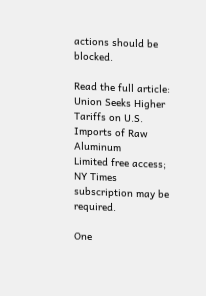actions should be blocked.

Read the full article:
Union Seeks Higher Tariffs on U.S. Imports of Raw Aluminum
Limited free access; NY Times subscription may be required.

One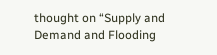thought on “Supply and Demand and Flooding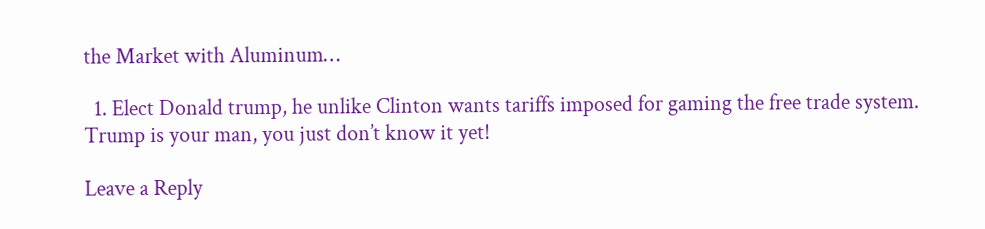the Market with Aluminum…

  1. Elect Donald trump, he unlike Clinton wants tariffs imposed for gaming the free trade system. Trump is your man, you just don’t know it yet!

Leave a Reply